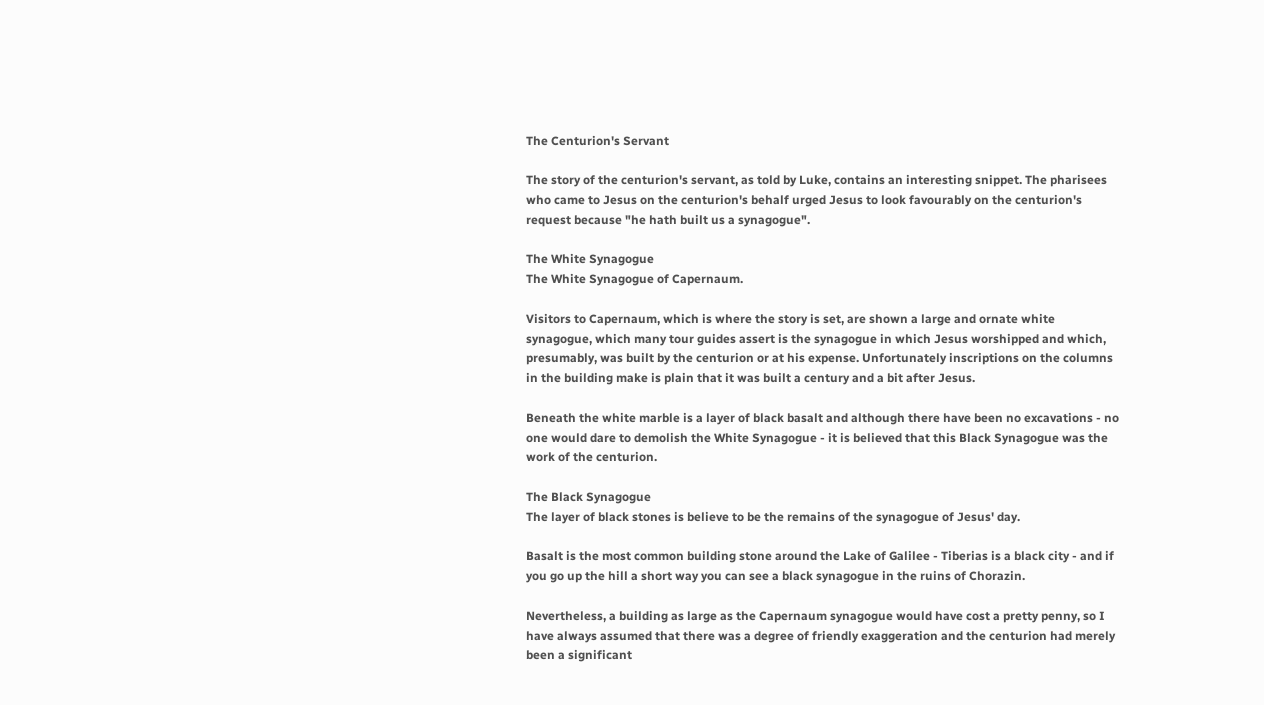The Centurion's Servant

The story of the centurion's servant, as told by Luke, contains an interesting snippet. The pharisees who came to Jesus on the centurion's behalf urged Jesus to look favourably on the centurion's request because "he hath built us a synagogue".

The White Synagogue
The White Synagogue of Capernaum.

Visitors to Capernaum, which is where the story is set, are shown a large and ornate white synagogue, which many tour guides assert is the synagogue in which Jesus worshipped and which, presumably, was built by the centurion or at his expense. Unfortunately inscriptions on the columns in the building make is plain that it was built a century and a bit after Jesus.

Beneath the white marble is a layer of black basalt and although there have been no excavations - no one would dare to demolish the White Synagogue - it is believed that this Black Synagogue was the work of the centurion.

The Black Synagogue
The layer of black stones is believe to be the remains of the synagogue of Jesus' day.

Basalt is the most common building stone around the Lake of Galilee - Tiberias is a black city - and if you go up the hill a short way you can see a black synagogue in the ruins of Chorazin.

Nevertheless, a building as large as the Capernaum synagogue would have cost a pretty penny, so I have always assumed that there was a degree of friendly exaggeration and the centurion had merely been a significant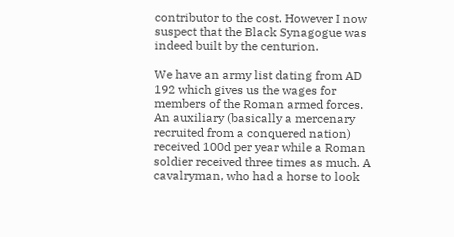contributor to the cost. However I now suspect that the Black Synagogue was indeed built by the centurion.

We have an army list dating from AD 192 which gives us the wages for members of the Roman armed forces. An auxiliary (basically a mercenary recruited from a conquered nation) received 100d per year while a Roman soldier received three times as much. A cavalryman, who had a horse to look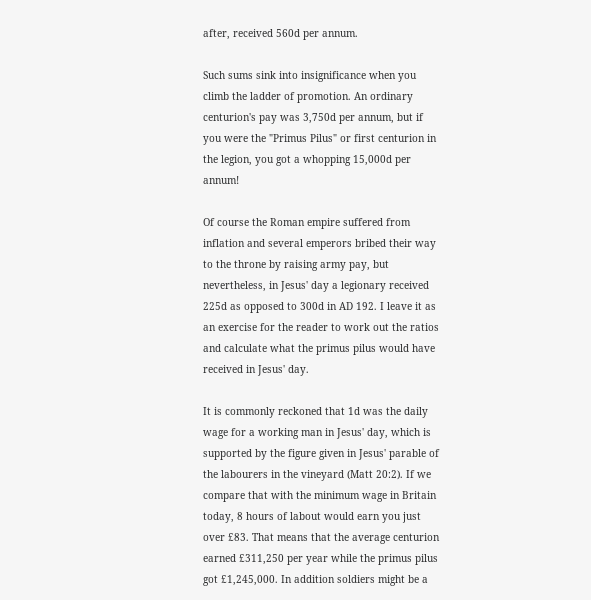after, received 560d per annum.

Such sums sink into insignificance when you climb the ladder of promotion. An ordinary centurion's pay was 3,750d per annum, but if you were the "Primus Pilus" or first centurion in the legion, you got a whopping 15,000d per annum!

Of course the Roman empire suffered from inflation and several emperors bribed their way to the throne by raising army pay, but nevertheless, in Jesus' day a legionary received 225d as opposed to 300d in AD 192. I leave it as an exercise for the reader to work out the ratios and calculate what the primus pilus would have received in Jesus' day.

It is commonly reckoned that 1d was the daily wage for a working man in Jesus' day, which is supported by the figure given in Jesus' parable of the labourers in the vineyard (Matt 20:2). If we compare that with the minimum wage in Britain today, 8 hours of labout would earn you just over £83. That means that the average centurion earned £311,250 per year while the primus pilus got £1,245,000. In addition soldiers might be a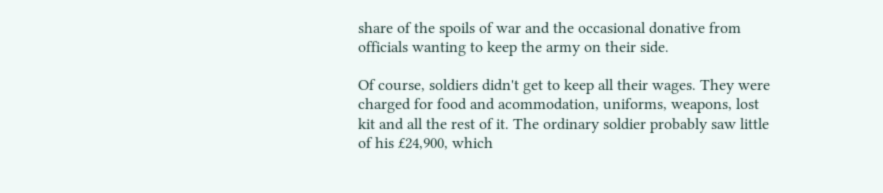share of the spoils of war and the occasional donative from officials wanting to keep the army on their side.

Of course, soldiers didn't get to keep all their wages. They were charged for food and acommodation, uniforms, weapons, lost kit and all the rest of it. The ordinary soldier probably saw little of his £24,900, which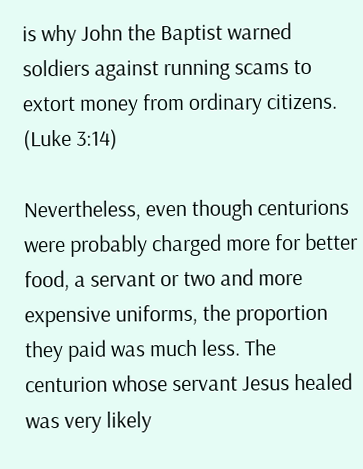is why John the Baptist warned soldiers against running scams to extort money from ordinary citizens. (Luke 3:14)

Nevertheless, even though centurions were probably charged more for better food, a servant or two and more expensive uniforms, the proportion they paid was much less. The centurion whose servant Jesus healed was very likely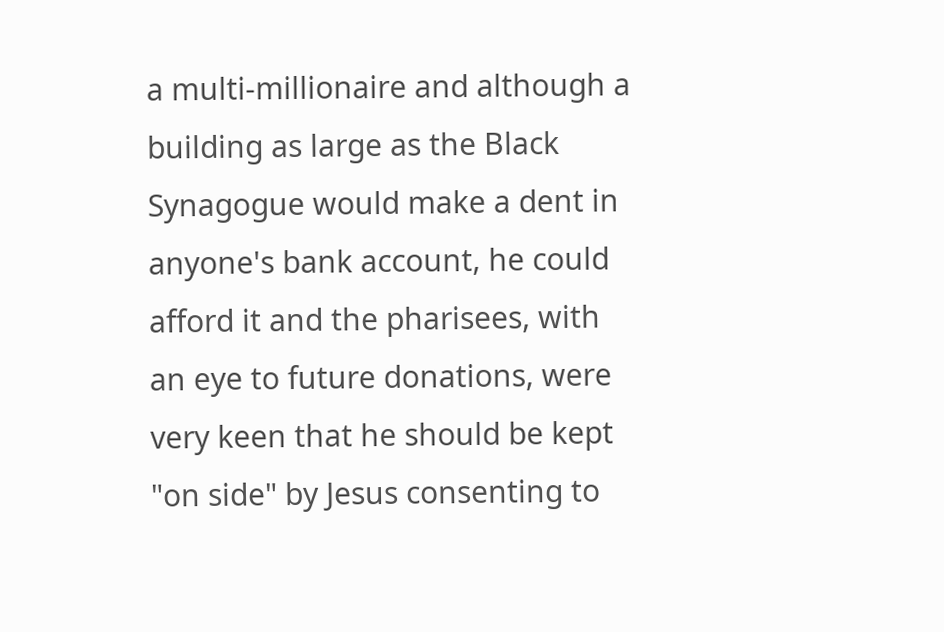a multi-millionaire and although a building as large as the Black Synagogue would make a dent in anyone's bank account, he could afford it and the pharisees, with an eye to future donations, were very keen that he should be kept "on side" by Jesus consenting to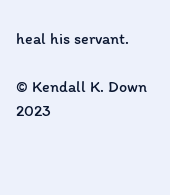heal his servant.

© Kendall K. Down 2023